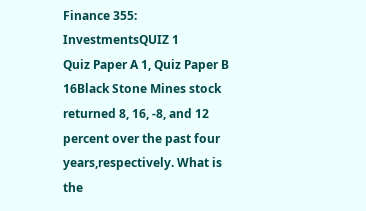Finance 355: InvestmentsQUIZ 1
Quiz Paper A 1, Quiz Paper B 16Black Stone Mines stock returned 8, 16, -8, and 12 percent over the past four years,respectively. What is the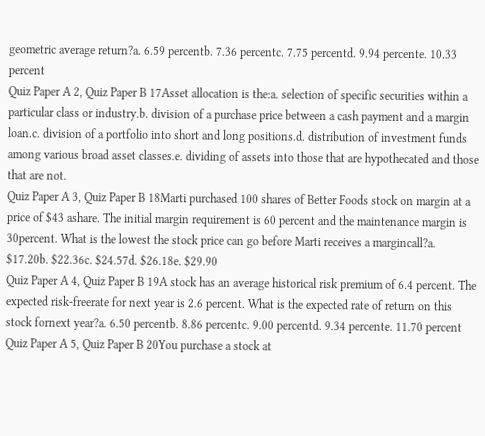geometric average return?a. 6.59 percentb. 7.36 percentc. 7.75 percentd. 9.94 percente. 10.33 percent
Quiz Paper A 2, Quiz Paper B 17Asset allocation is the:a. selection of specific securities within a particular class or industry.b. division of a purchase price between a cash payment and a margin loan.c. division of a portfolio into short and long positions.d. distribution of investment funds among various broad asset classes.e. dividing of assets into those that are hypothecated and those that are not.
Quiz Paper A 3, Quiz Paper B 18Marti purchased 100 shares of Better Foods stock on margin at a price of $43 ashare. The initial margin requirement is 60 percent and the maintenance margin is 30percent. What is the lowest the stock price can go before Marti receives a margincall?a. $17.20b. $22.36c. $24.57d. $26.18e. $29.90
Quiz Paper A 4, Quiz Paper B 19A stock has an average historical risk premium of 6.4 percent. The expected risk-freerate for next year is 2.6 percent. What is the expected rate of return on this stock fornext year?a. 6.50 percentb. 8.86 percentc. 9.00 percentd. 9.34 percente. 11.70 percent
Quiz Paper A 5, Quiz Paper B 20You purchase a stock at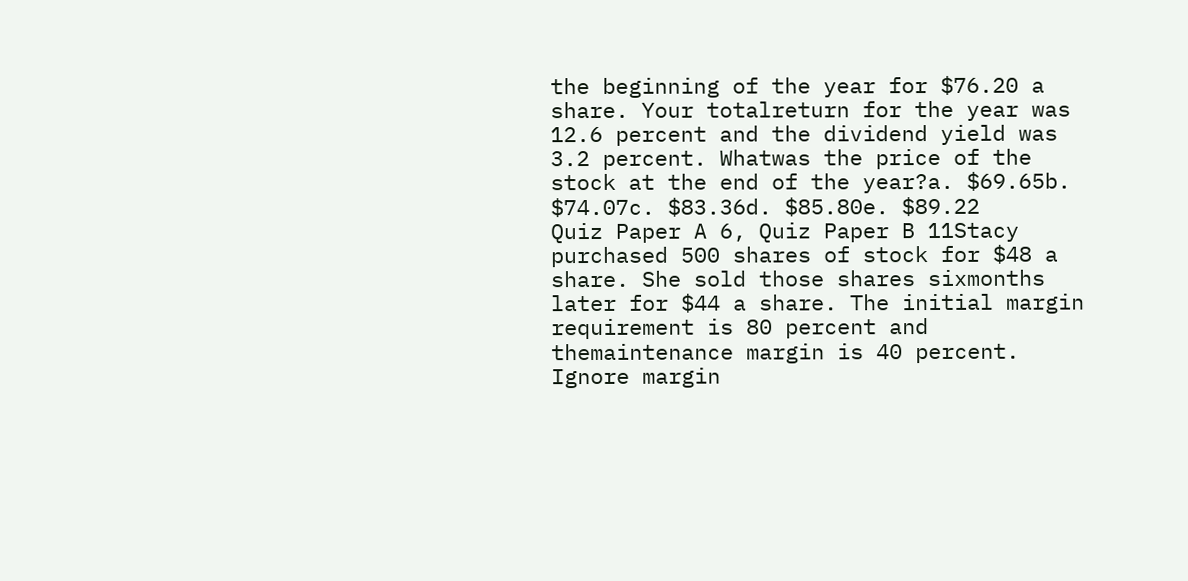the beginning of the year for $76.20 a share. Your totalreturn for the year was 12.6 percent and the dividend yield was 3.2 percent. Whatwas the price of the stock at the end of the year?a. $69.65b. $74.07c. $83.36d. $85.80e. $89.22
Quiz Paper A 6, Quiz Paper B 11Stacy purchased 500 shares of stock for $48 a share. She sold those shares sixmonths later for $44 a share. The initial margin requirement is 80 percent and themaintenance margin is 40 percent. Ignore margin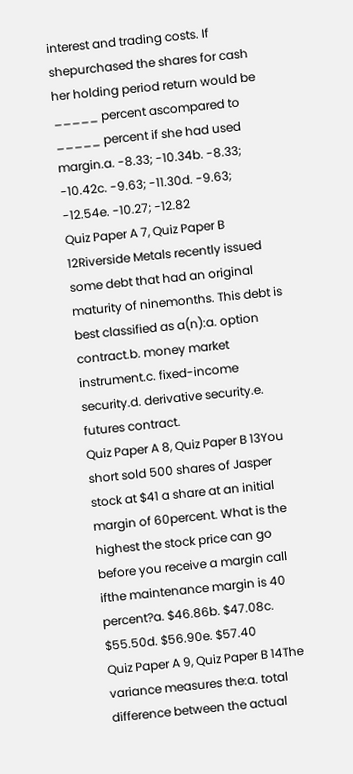interest and trading costs. If shepurchased the shares for cash her holding period return would be _____ percent ascompared to _____ percent if she had used margin.a. -8.33; -10.34b. -8.33; -10.42c. -9.63; -11.30d. -9.63; -12.54e. -10.27; -12.82
Quiz Paper A 7, Quiz Paper B 12Riverside Metals recently issued some debt that had an original maturity of ninemonths. This debt is best classified as a(n):a. option contract.b. money market instrument.c. fixed-income security.d. derivative security.e. futures contract.
Quiz Paper A 8, Quiz Paper B 13You short sold 500 shares of Jasper stock at $41 a share at an initial margin of 60percent. What is the highest the stock price can go before you receive a margin call ifthe maintenance margin is 40 percent?a. $46.86b. $47.08c. $55.50d. $56.90e. $57.40
Quiz Paper A 9, Quiz Paper B 14The variance measures the:a. total difference between the actual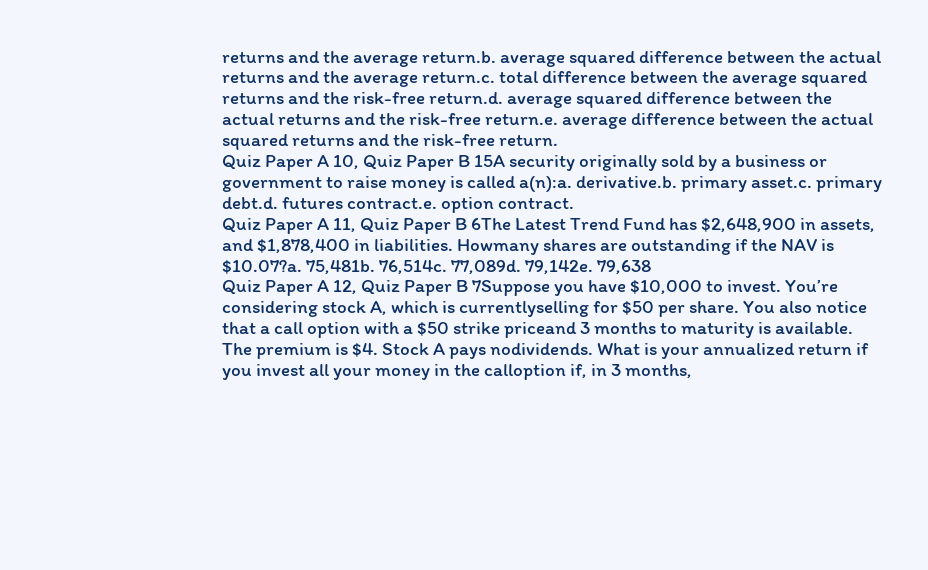returns and the average return.b. average squared difference between the actual returns and the average return.c. total difference between the average squared returns and the risk-free return.d. average squared difference between the actual returns and the risk-free return.e. average difference between the actual squared returns and the risk-free return.
Quiz Paper A 10, Quiz Paper B 15A security originally sold by a business or government to raise money is called a(n):a. derivative.b. primary asset.c. primary debt.d. futures contract.e. option contract.
Quiz Paper A 11, Quiz Paper B 6The Latest Trend Fund has $2,648,900 in assets, and $1,878,400 in liabilities. Howmany shares are outstanding if the NAV is $10.07?a. 75,481b. 76,514c. 77,089d. 79,142e. 79,638
Quiz Paper A 12, Quiz Paper B 7Suppose you have $10,000 to invest. You’re considering stock A, which is currentlyselling for $50 per share. You also notice that a call option with a $50 strike priceand 3 months to maturity is available. The premium is $4. Stock A pays nodividends. What is your annualized return if you invest all your money in the calloption if, in 3 months,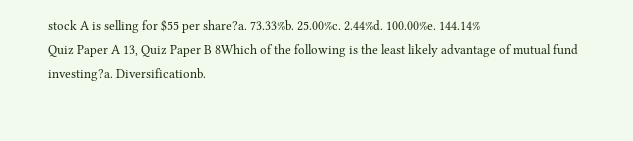stock A is selling for $55 per share?a. 73.33%b. 25.00%c. 2.44%d. 100.00%e. 144.14%
Quiz Paper A 13, Quiz Paper B 8Which of the following is the least likely advantage of mutual fund investing?a. Diversificationb.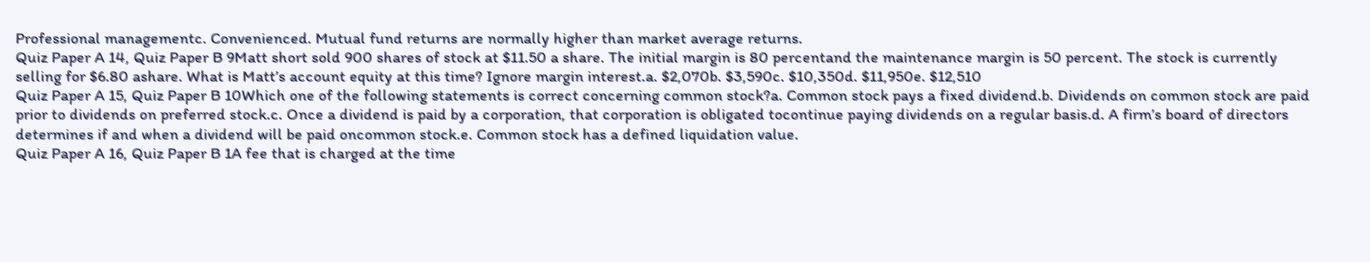Professional managementc. Convenienced. Mutual fund returns are normally higher than market average returns.
Quiz Paper A 14, Quiz Paper B 9Matt short sold 900 shares of stock at $11.50 a share. The initial margin is 80 percentand the maintenance margin is 50 percent. The stock is currently selling for $6.80 ashare. What is Matt’s account equity at this time? Ignore margin interest.a. $2,070b. $3,590c. $10,350d. $11,950e. $12,510
Quiz Paper A 15, Quiz Paper B 10Which one of the following statements is correct concerning common stock?a. Common stock pays a fixed dividend.b. Dividends on common stock are paid prior to dividends on preferred stock.c. Once a dividend is paid by a corporation, that corporation is obligated tocontinue paying dividends on a regular basis.d. A firm’s board of directors determines if and when a dividend will be paid oncommon stock.e. Common stock has a defined liquidation value.
Quiz Paper A 16, Quiz Paper B 1A fee that is charged at the time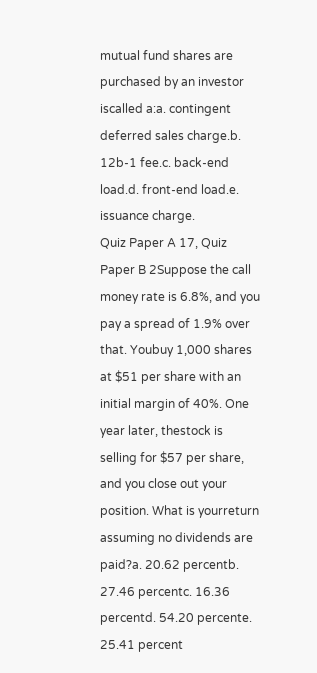mutual fund shares are purchased by an investor iscalled a:a. contingent deferred sales charge.b. 12b-1 fee.c. back-end load.d. front-end load.e. issuance charge.
Quiz Paper A 17, Quiz Paper B 2Suppose the call money rate is 6.8%, and you pay a spread of 1.9% over that. Youbuy 1,000 shares at $51 per share with an initial margin of 40%. One year later, thestock is selling for $57 per share, and you close out your position. What is yourreturn assuming no dividends are paid?a. 20.62 percentb. 27.46 percentc. 16.36 percentd. 54.20 percente. 25.41 percent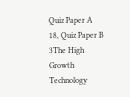Quiz Paper A 18, Quiz Paper B 3The High Growth Technology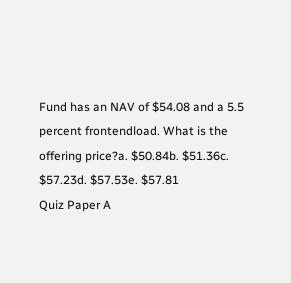Fund has an NAV of $54.08 and a 5.5 percent frontendload. What is the offering price?a. $50.84b. $51.36c. $57.23d. $57.53e. $57.81
Quiz Paper A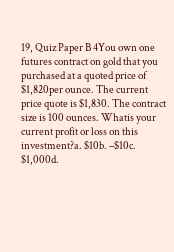19, Quiz Paper B 4You own one futures contract on gold that you purchased at a quoted price of $1,820per ounce. The current price quote is $1,830. The contract size is 100 ounces. Whatis your current profit or loss on this investment?a. $10b. –$10c. $1,000d.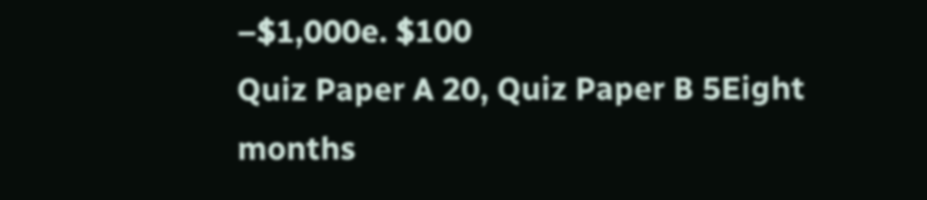–$1,000e. $100
Quiz Paper A 20, Quiz Paper B 5Eight months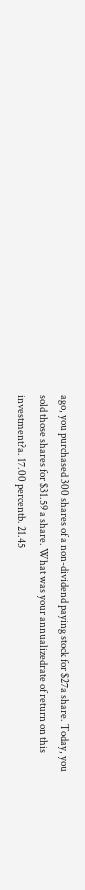ago, you purchased 300 shares of a non-dividend paying stock for $27a share. Today, you sold those shares for $31.59 a share. What was your annualizedrate of return on this investment?a. 17.00 percentb. 21.45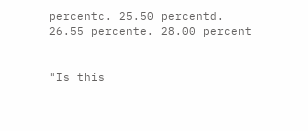percentc. 25.50 percentd. 26.55 percente. 28.00 percent


"Is this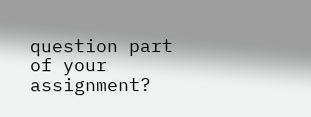question part of your assignment?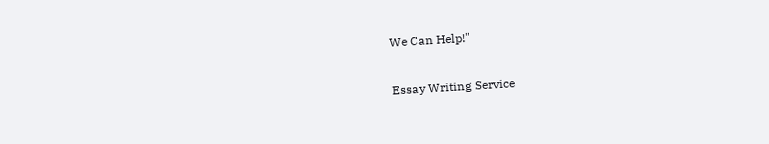We Can Help!"

Essay Writing Service